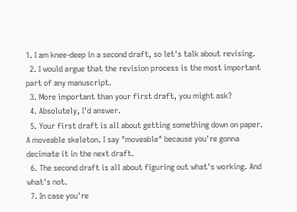1. I am knee-deep in a second draft, so let's talk about revising.
  2. I would argue that the revision process is the most important part of any manuscript.
  3. More important than your first draft, you might ask?
  4. Absolutely, I'd answer.
  5. Your first draft is all about getting something down on paper. A moveable skeleton. I say "moveable" because you're gonna decimate it in the next draft.
  6. The second draft is all about figuring out what's working. And what's not.
  7. In case you're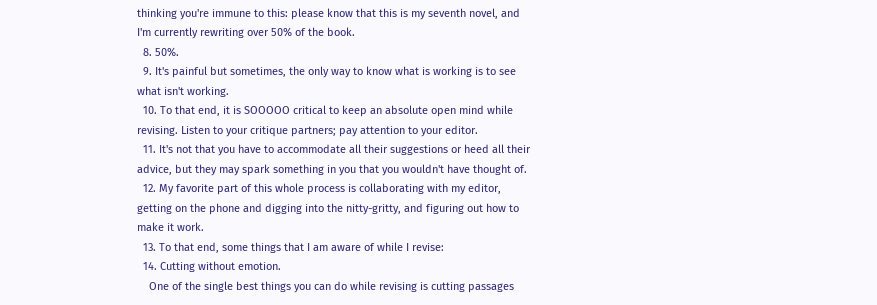thinking you're immune to this: please know that this is my seventh novel, and I'm currently rewriting over 50% of the book.
  8. 50%.
  9. It's painful but sometimes, the only way to know what is working is to see what isn't working.
  10. To that end, it is SOOOOO critical to keep an absolute open mind while revising. Listen to your critique partners; pay attention to your editor.
  11. It's not that you have to accommodate all their suggestions or heed all their advice, but they may spark something in you that you wouldn't have thought of.
  12. My favorite part of this whole process is collaborating with my editor, getting on the phone and digging into the nitty-gritty, and figuring out how to make it work.
  13. To that end, some things that I am aware of while I revise:
  14. Cutting without emotion.
    One of the single best things you can do while revising is cutting passages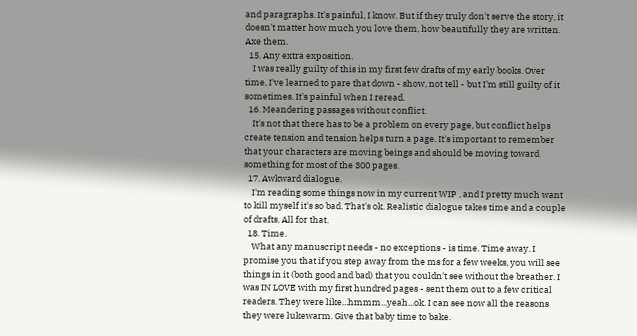and paragraphs. It's painful, I know. But if they truly don't serve the story, it doesn't matter how much you love them, how beautifully they are written. Axe them.
  15. Any extra exposition.
    I was really guilty of this in my first few drafts of my early books. Over time, I've learned to pare that down - show, not tell - but I'm still guilty of it sometimes. It's painful when I reread.
  16. Meandering passages without conflict.
    It's not that there has to be a problem on every page, but conflict helps create tension and tension helps turn a page. It's important to remember that your characters are moving beings and should be moving toward something for most of the 300 pages.
  17. Awkward dialogue.
    I'm reading some things now in my current WIP , and I pretty much want to kill myself it's so bad. That's ok. Realistic dialogue takes time and a couple of drafts. All for that.
  18. Time.
    What any manuscript needs - no exceptions - is time. Time away. I promise you that if you step away from the ms for a few weeks, you will see things in it (both good and bad) that you couldn't see without the breather. I was IN LOVE with my first hundred pages - sent them out to a few critical readers. They were like...hmmm...yeah...ok. I can see now all the reasons they were lukewarm. Give that baby time to bake.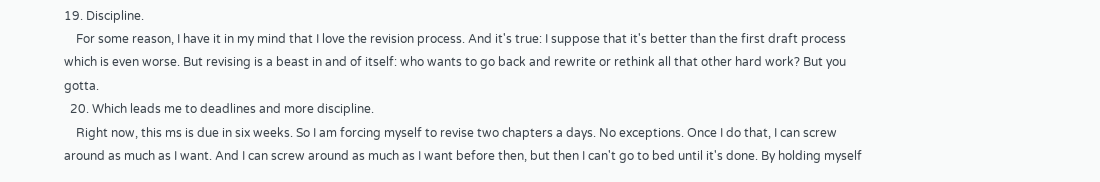19. Discipline.
    For some reason, I have it in my mind that I love the revision process. And it's true: I suppose that it's better than the first draft process which is even worse. But revising is a beast in and of itself: who wants to go back and rewrite or rethink all that other hard work? But you gotta.
  20. Which leads me to deadlines and more discipline.
    Right now, this ms is due in six weeks. So I am forcing myself to revise two chapters a days. No exceptions. Once I do that, I can screw around as much as I want. And I can screw around as much as I want before then, but then I can't go to bed until it's done. By holding myself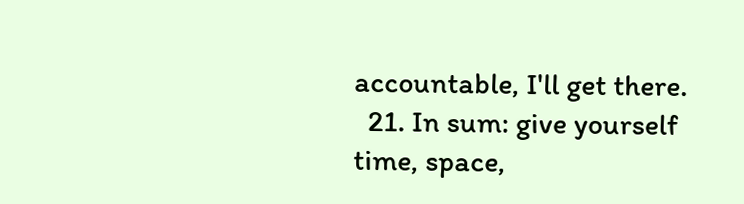accountable, I'll get there.
  21. In sum: give yourself time, space,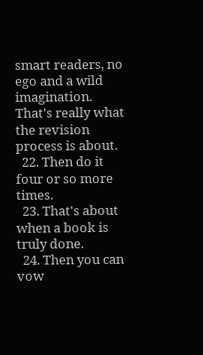smart readers, no ego and a wild imagination. That's really what the revision process is about.
  22. Then do it four or so more times.
  23. That's about when a book is truly done.
  24. Then you can vow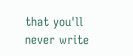that you'll never write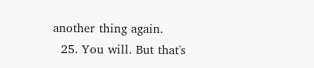another thing again.
  25. You will. But that's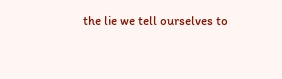the lie we tell ourselves to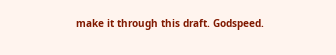make it through this draft. Godspeed.